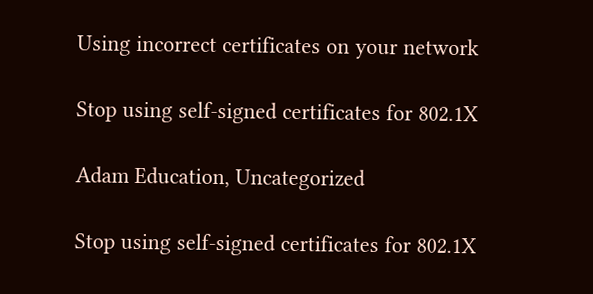Using incorrect certificates on your network

Stop using self-signed certificates for 802.1X

Adam Education, Uncategorized

Stop using self-signed certificates for 802.1X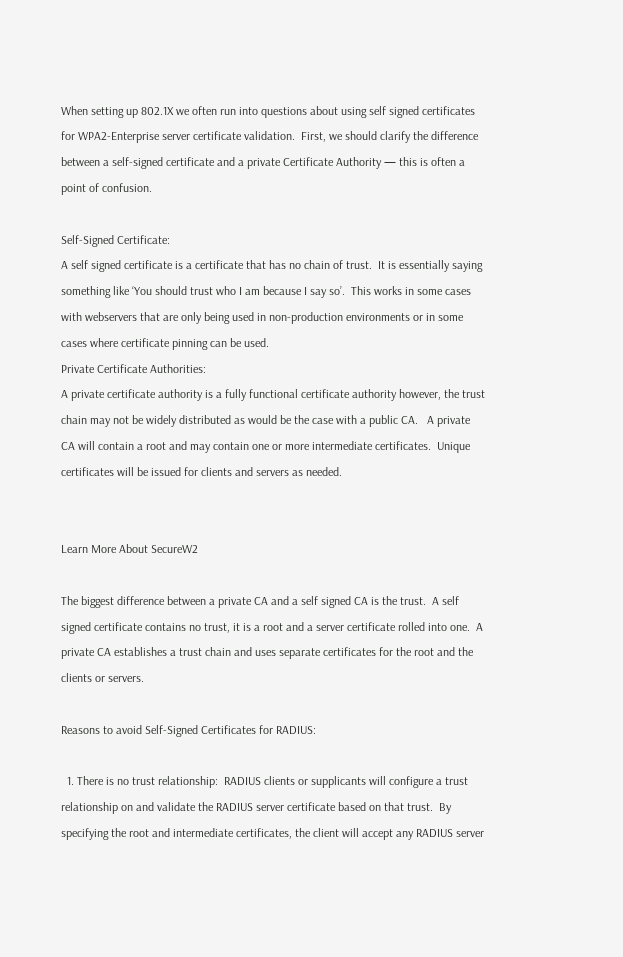When setting up 802.1X we often run into questions about using self signed certificates for WPA2-Enterprise server certificate validation.  First, we should clarify the difference between a self-signed certificate and a private Certificate Authority — this is often a point of confusion.

Self-Signed Certificate:
A self signed certificate is a certificate that has no chain of trust.  It is essentially saying something like ‘You should trust who I am because I say so’.  This works in some cases with webservers that are only being used in non-production environments or in some cases where certificate pinning can be used.
Private Certificate Authorities:
A private certificate authority is a fully functional certificate authority however, the trust chain may not be widely distributed as would be the case with a public CA.   A private CA will contain a root and may contain one or more intermediate certificates.  Unique certificates will be issued for clients and servers as needed.


Learn More About SecureW2

The biggest difference between a private CA and a self signed CA is the trust.  A self signed certificate contains no trust, it is a root and a server certificate rolled into one.  A private CA establishes a trust chain and uses separate certificates for the root and the clients or servers.

Reasons to avoid Self-Signed Certificates for RADIUS:

  1. There is no trust relationship:  RADIUS clients or supplicants will configure a trust relationship on and validate the RADIUS server certificate based on that trust.  By specifying the root and intermediate certificates, the client will accept any RADIUS server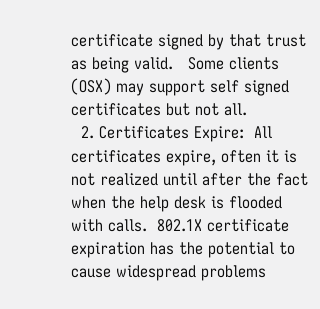certificate signed by that trust as being valid.   Some clients (OSX) may support self signed certificates but not all.
  2. Certificates Expire:  All certificates expire, often it is not realized until after the fact when the help desk is flooded with calls.  802.1X certificate expiration has the potential to cause widespread problems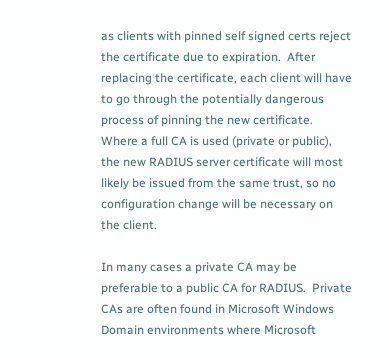as clients with pinned self signed certs reject the certificate due to expiration.  After replacing the certificate, each client will have to go through the potentially dangerous process of pinning the new certificate.  Where a full CA is used (private or public), the new RADIUS server certificate will most likely be issued from the same trust, so no configuration change will be necessary on the client.

In many cases a private CA may be preferable to a public CA for RADIUS.  Private CAs are often found in Microsoft Windows Domain environments where Microsoft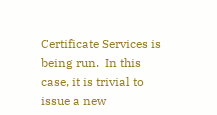Certificate Services is being run.  In this case, it is trivial to issue a new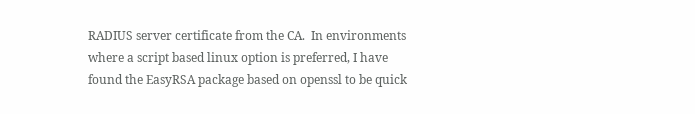RADIUS server certificate from the CA.  In environments where a script based linux option is preferred, I have found the EasyRSA package based on openssl to be quick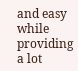and easy while providing a lot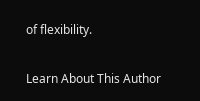of flexibility.

Learn About This Author